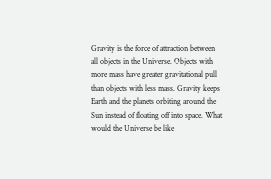Gravity is the force of attraction between all objects in the Universe. Objects with more mass have greater gravitational pull than objects with less mass. Gravity keeps Earth and the planets orbiting around the Sun instead of floating off into space. What would the Universe be like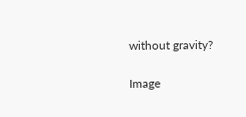without gravity?

Image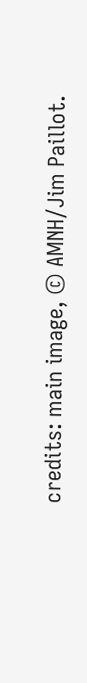credits: main image, © AMNH/Jim Paillot.